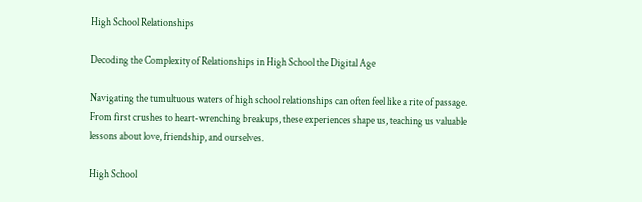High School Relationships

Decoding the Complexity of Relationships in High School the Digital Age

Navigating the tumultuous waters of high school relationships can often feel like a rite of passage. From first crushes to heart-wrenching breakups, these experiences shape us, teaching us valuable lessons about love, friendship, and ourselves.

High School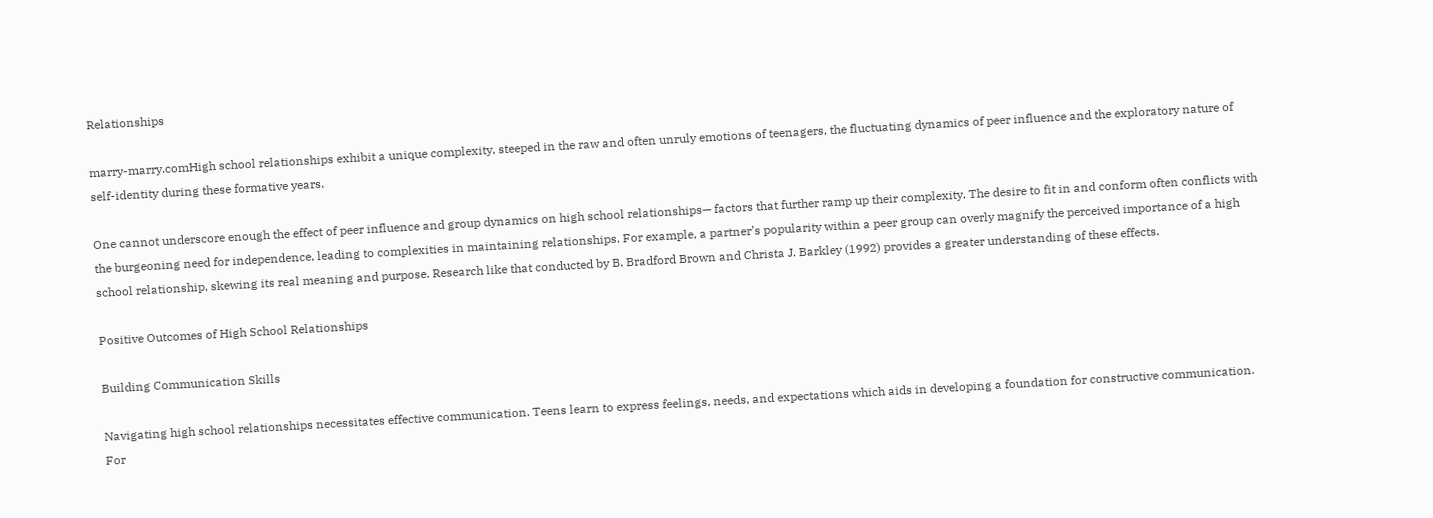Relationships

marry-marry.comHigh school relationships exhibit a unique complexity, steeped in the raw and often unruly emotions of teenagers, the fluctuating dynamics of peer influence and the exploratory nature of self-identity during these formative years.

One cannot underscore enough the effect of peer influence and group dynamics on high school relationships— factors that further ramp up their complexity. The desire to fit in and conform often conflicts with the burgeoning need for independence, leading to complexities in maintaining relationships. For example, a partner’s popularity within a peer group can overly magnify the perceived importance of a high school relationship, skewing its real meaning and purpose. Research like that conducted by B. Bradford Brown and Christa J. Barkley (1992) provides a greater understanding of these effects.

Positive Outcomes of High School Relationships

Building Communication Skills

Navigating high school relationships necessitates effective communication. Teens learn to express feelings, needs, and expectations which aids in developing a foundation for constructive communication. For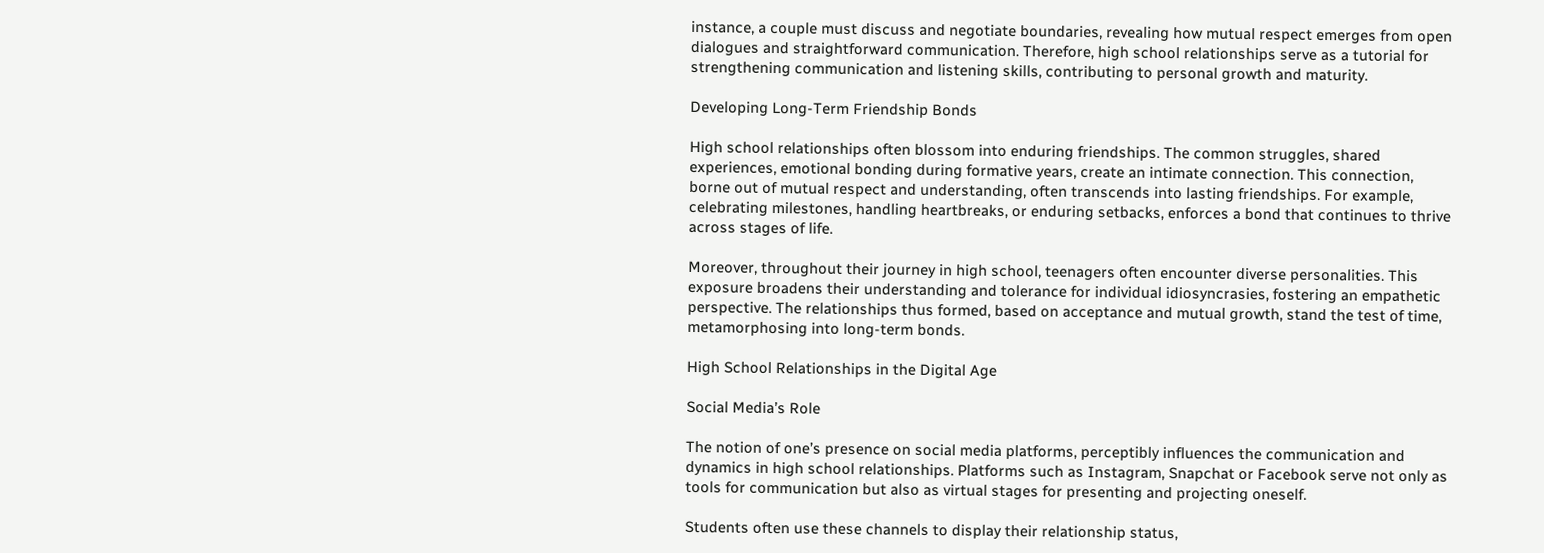instance, a couple must discuss and negotiate boundaries, revealing how mutual respect emerges from open dialogues and straightforward communication. Therefore, high school relationships serve as a tutorial for strengthening communication and listening skills, contributing to personal growth and maturity.

Developing Long-Term Friendship Bonds

High school relationships often blossom into enduring friendships. The common struggles, shared experiences, emotional bonding during formative years, create an intimate connection. This connection, borne out of mutual respect and understanding, often transcends into lasting friendships. For example, celebrating milestones, handling heartbreaks, or enduring setbacks, enforces a bond that continues to thrive across stages of life.

Moreover, throughout their journey in high school, teenagers often encounter diverse personalities. This exposure broadens their understanding and tolerance for individual idiosyncrasies, fostering an empathetic perspective. The relationships thus formed, based on acceptance and mutual growth, stand the test of time, metamorphosing into long-term bonds.

High School Relationships in the Digital Age

Social Media’s Role

The notion of one’s presence on social media platforms, perceptibly influences the communication and dynamics in high school relationships. Platforms such as Instagram, Snapchat or Facebook serve not only as tools for communication but also as virtual stages for presenting and projecting oneself.

Students often use these channels to display their relationship status,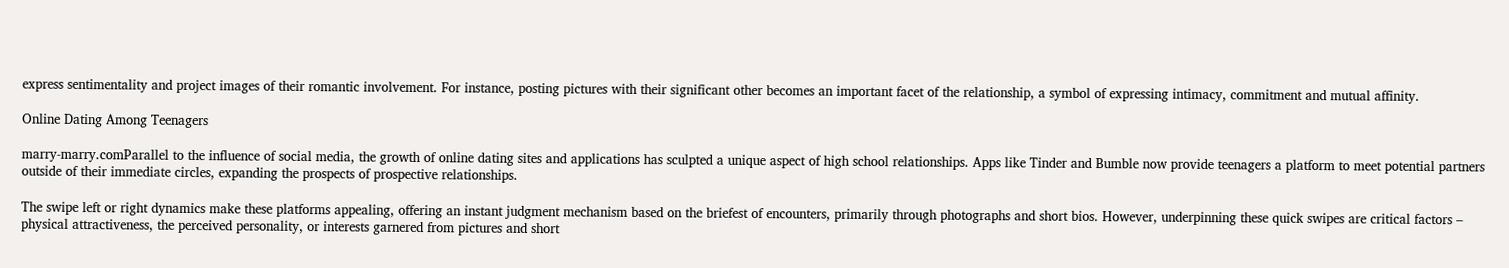express sentimentality and project images of their romantic involvement. For instance, posting pictures with their significant other becomes an important facet of the relationship, a symbol of expressing intimacy, commitment and mutual affinity.

Online Dating Among Teenagers

marry-marry.comParallel to the influence of social media, the growth of online dating sites and applications has sculpted a unique aspect of high school relationships. Apps like Tinder and Bumble now provide teenagers a platform to meet potential partners outside of their immediate circles, expanding the prospects of prospective relationships.

The swipe left or right dynamics make these platforms appealing, offering an instant judgment mechanism based on the briefest of encounters, primarily through photographs and short bios. However, underpinning these quick swipes are critical factors – physical attractiveness, the perceived personality, or interests garnered from pictures and short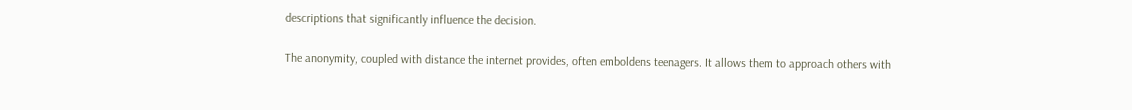descriptions that significantly influence the decision.

The anonymity, coupled with distance the internet provides, often emboldens teenagers. It allows them to approach others with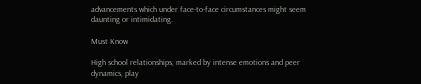advancements which under face-to-face circumstances might seem daunting or intimidating.

Must Know

High school relationships, marked by intense emotions and peer dynamics, play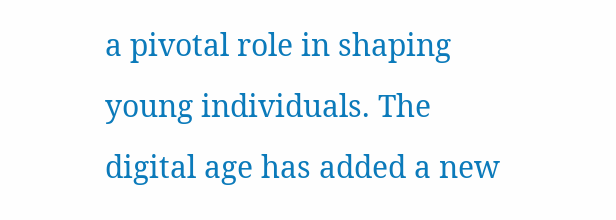a pivotal role in shaping young individuals. The digital age has added a new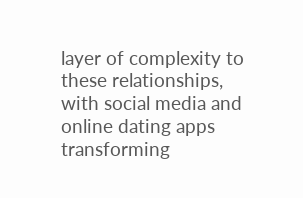layer of complexity to these relationships, with social media and online dating apps transforming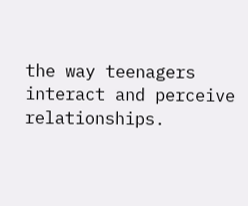the way teenagers interact and perceive relationships.